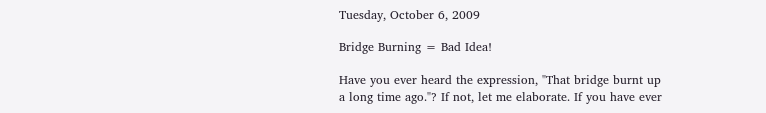Tuesday, October 6, 2009

Bridge Burning = Bad Idea!

Have you ever heard the expression, "That bridge burnt up a long time ago."? If not, let me elaborate. If you have ever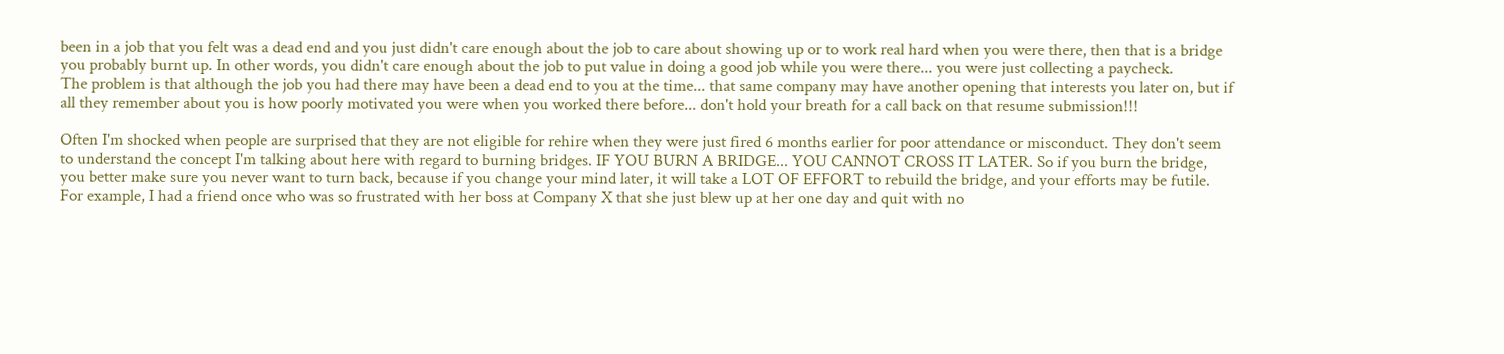been in a job that you felt was a dead end and you just didn't care enough about the job to care about showing up or to work real hard when you were there, then that is a bridge you probably burnt up. In other words, you didn't care enough about the job to put value in doing a good job while you were there... you were just collecting a paycheck.
The problem is that although the job you had there may have been a dead end to you at the time... that same company may have another opening that interests you later on, but if all they remember about you is how poorly motivated you were when you worked there before... don't hold your breath for a call back on that resume submission!!!

Often I'm shocked when people are surprised that they are not eligible for rehire when they were just fired 6 months earlier for poor attendance or misconduct. They don't seem to understand the concept I'm talking about here with regard to burning bridges. IF YOU BURN A BRIDGE... YOU CANNOT CROSS IT LATER. So if you burn the bridge, you better make sure you never want to turn back, because if you change your mind later, it will take a LOT OF EFFORT to rebuild the bridge, and your efforts may be futile. For example, I had a friend once who was so frustrated with her boss at Company X that she just blew up at her one day and quit with no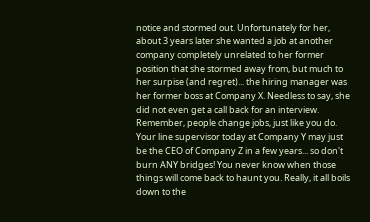notice and stormed out. Unfortunately for her, about 3 years later she wanted a job at another company completely unrelated to her former position that she stormed away from, but much to her surpise (and regret)... the hiring manager was her former boss at Company X. Needless to say, she did not even get a call back for an interview. Remember, people change jobs, just like you do. Your line supervisor today at Company Y may just be the CEO of Company Z in a few years... so don't burn ANY bridges! You never know when those things will come back to haunt you. Really, it all boils down to the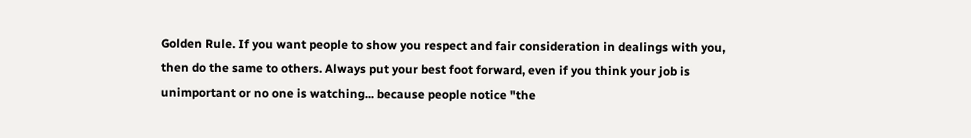Golden Rule. If you want people to show you respect and fair consideration in dealings with you, then do the same to others. Always put your best foot forward, even if you think your job is unimportant or no one is watching... because people notice "the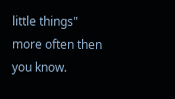little things" more often then you know.